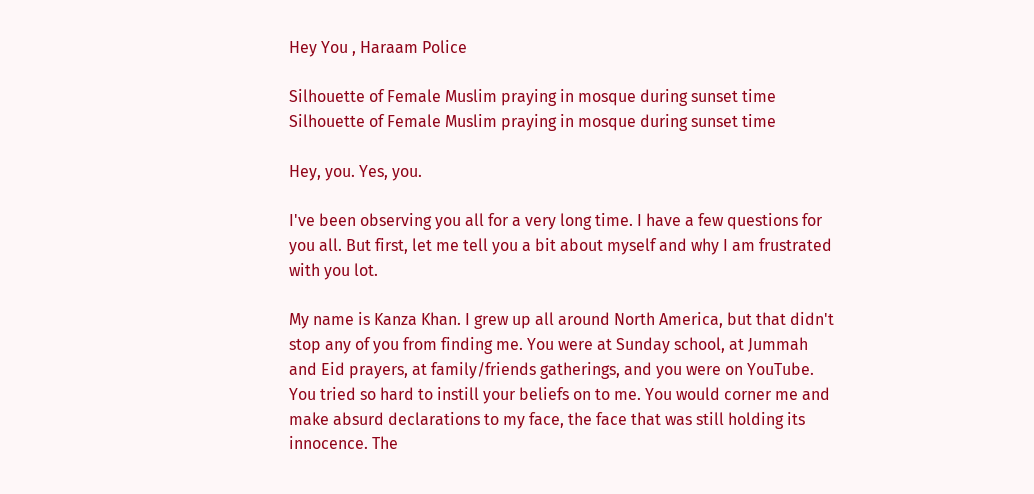Hey You , Haraam Police

Silhouette of Female Muslim praying in mosque during sunset time
Silhouette of Female Muslim praying in mosque during sunset time

Hey, you. Yes, you.

I've been observing you all for a very long time. I have a few questions for you all. But first, let me tell you a bit about myself and why I am frustrated with you lot.

My name is Kanza Khan. I grew up all around North America, but that didn't stop any of you from finding me. You were at Sunday school, at Jummah and Eid prayers, at family/friends gatherings, and you were on YouTube. You tried so hard to instill your beliefs on to me. You would corner me and make absurd declarations to my face, the face that was still holding its innocence. The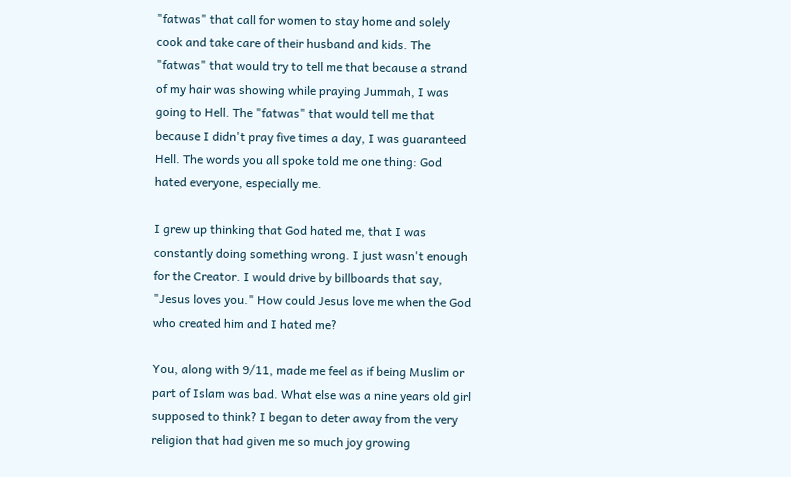"fatwas" that call for women to stay home and solely cook and take care of their husband and kids. The "fatwas" that would try to tell me that because a strand of my hair was showing while praying Jummah, I was going to Hell. The "fatwas" that would tell me that because I didn't pray five times a day, I was guaranteed Hell. The words you all spoke told me one thing: God hated everyone, especially me.

I grew up thinking that God hated me, that I was constantly doing something wrong. I just wasn't enough for the Creator. I would drive by billboards that say, "Jesus loves you." How could Jesus love me when the God who created him and I hated me?

You, along with 9/11, made me feel as if being Muslim or part of Islam was bad. What else was a nine years old girl supposed to think? I began to deter away from the very religion that had given me so much joy growing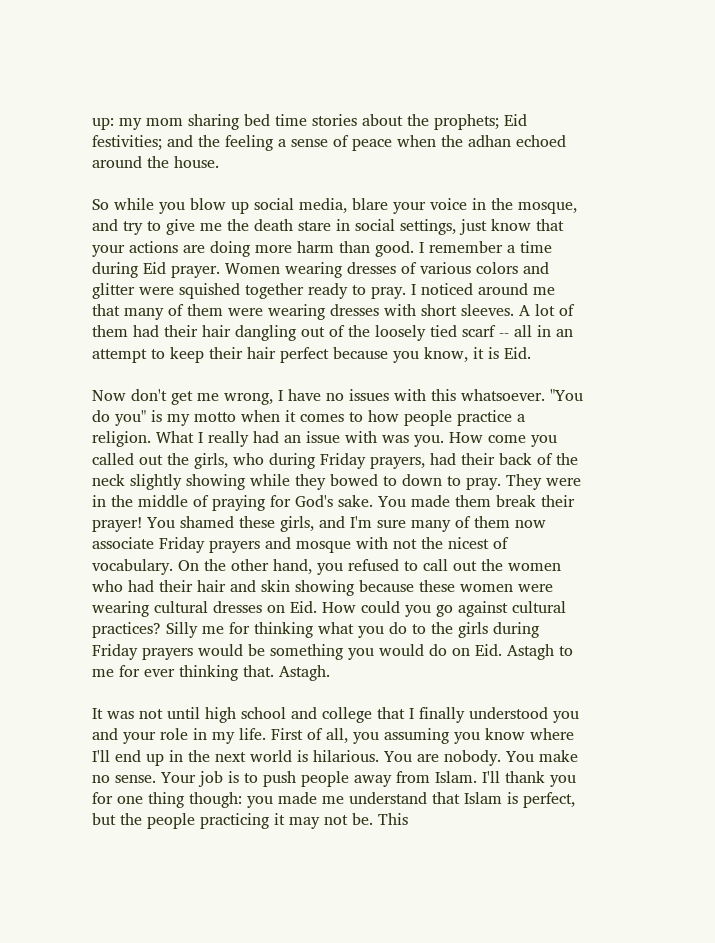up: my mom sharing bed time stories about the prophets; Eid festivities; and the feeling a sense of peace when the adhan echoed around the house.

So while you blow up social media, blare your voice in the mosque, and try to give me the death stare in social settings, just know that your actions are doing more harm than good. I remember a time during Eid prayer. Women wearing dresses of various colors and glitter were squished together ready to pray. I noticed around me that many of them were wearing dresses with short sleeves. A lot of them had their hair dangling out of the loosely tied scarf -- all in an attempt to keep their hair perfect because you know, it is Eid.

Now don't get me wrong, I have no issues with this whatsoever. "You do you" is my motto when it comes to how people practice a religion. What I really had an issue with was you. How come you called out the girls, who during Friday prayers, had their back of the neck slightly showing while they bowed to down to pray. They were in the middle of praying for God's sake. You made them break their prayer! You shamed these girls, and I'm sure many of them now associate Friday prayers and mosque with not the nicest of vocabulary. On the other hand, you refused to call out the women who had their hair and skin showing because these women were wearing cultural dresses on Eid. How could you go against cultural practices? Silly me for thinking what you do to the girls during Friday prayers would be something you would do on Eid. Astagh to me for ever thinking that. Astagh.

It was not until high school and college that I finally understood you and your role in my life. First of all, you assuming you know where I'll end up in the next world is hilarious. You are nobody. You make no sense. Your job is to push people away from Islam. I'll thank you for one thing though: you made me understand that Islam is perfect, but the people practicing it may not be. This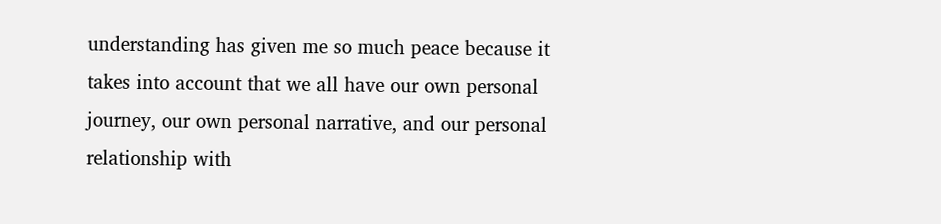understanding has given me so much peace because it takes into account that we all have our own personal journey, our own personal narrative, and our personal relationship with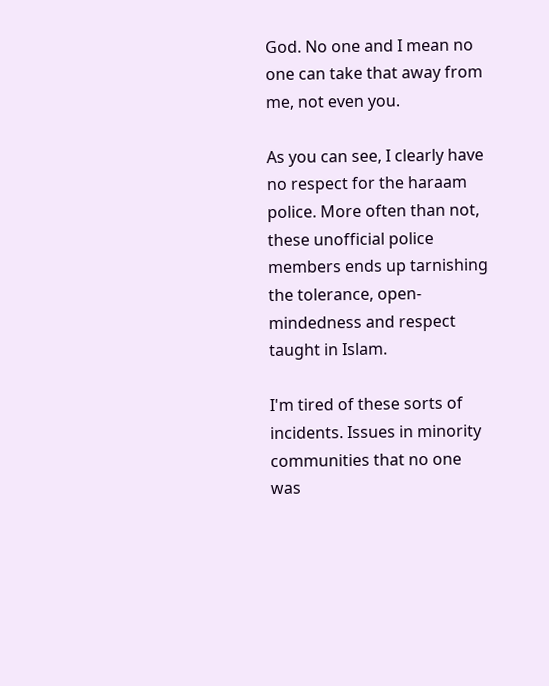God. No one and I mean no one can take that away from me, not even you.

As you can see, I clearly have no respect for the haraam police. More often than not, these unofficial police members ends up tarnishing the tolerance, open-mindedness and respect taught in Islam.

I'm tired of these sorts of incidents. Issues in minority communities that no one was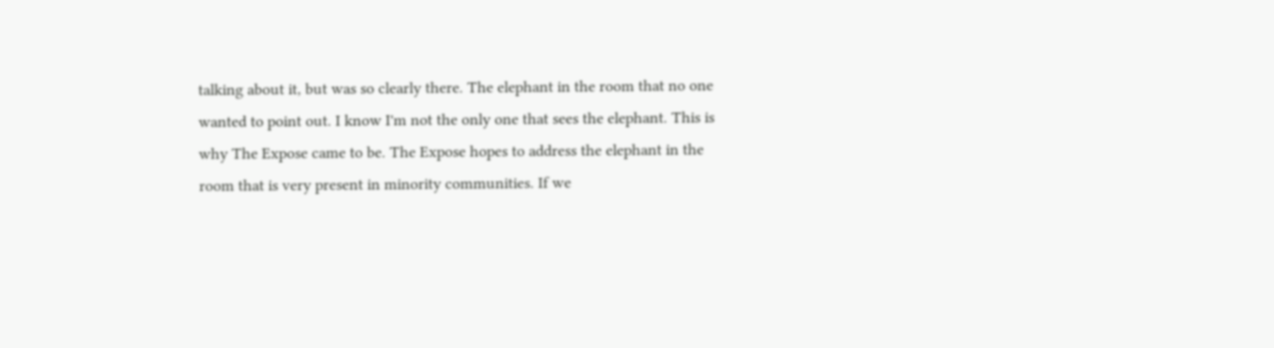talking about it, but was so clearly there. The elephant in the room that no one wanted to point out. I know I'm not the only one that sees the elephant. This is why The Expose came to be. The Expose hopes to address the elephant in the room that is very present in minority communities. If we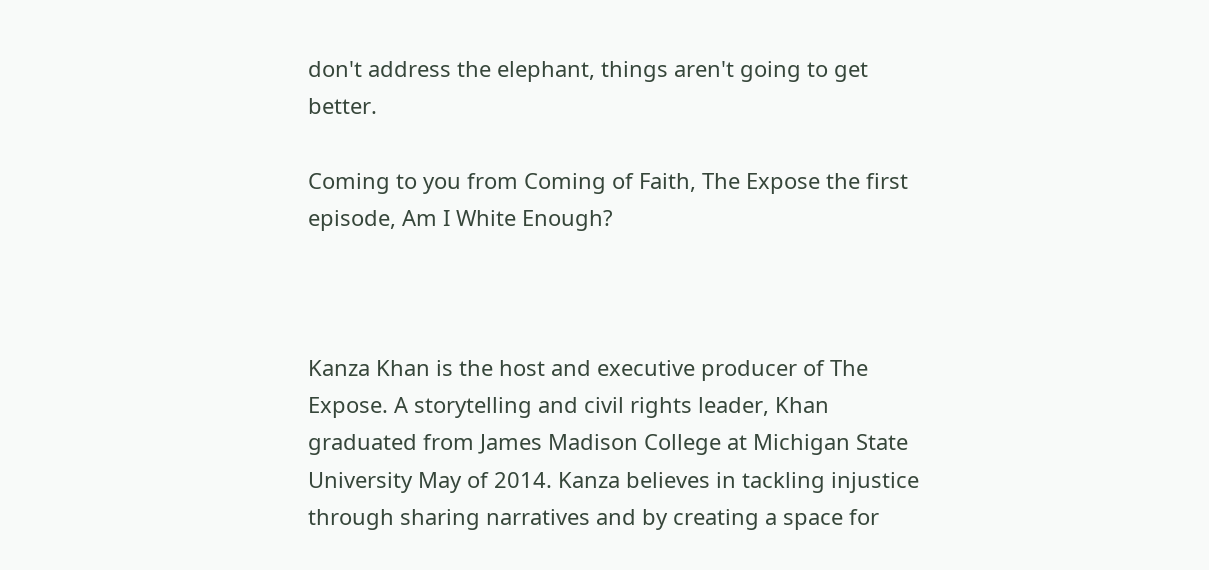don't address the elephant, things aren't going to get better.

Coming to you from Coming of Faith, The Expose the first episode, Am I White Enough?



Kanza Khan is the host and executive producer of The Expose. A storytelling and civil rights leader, Khan graduated from James Madison College at Michigan State University May of 2014. Kanza believes in tackling injustice through sharing narratives and by creating a space for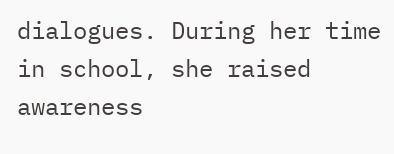dialogues. During her time in school, she raised awareness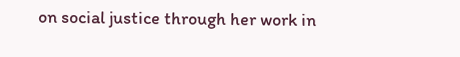on social justice through her work in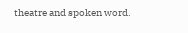theatre and spoken word.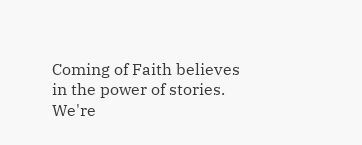Coming of Faith believes in the power of stories. We're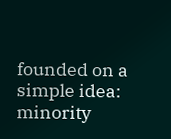founded on a simple idea: minority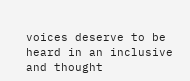voices deserve to be heard in an inclusive and thought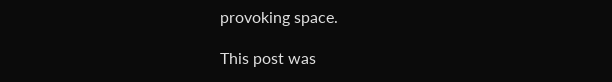provoking space.

This post was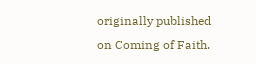originally published on Coming of Faith.